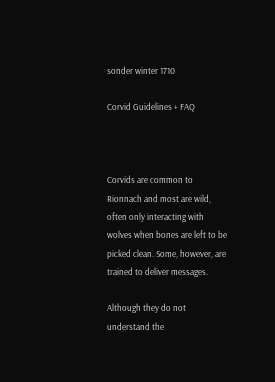sonder winter 1710

Corvid Guidelines + FAQ



Corvids are common to Rionnach and most are wild, often only interacting with wolves when bones are left to be picked clean. Some, however, are trained to deliver messages.

Although they do not understand the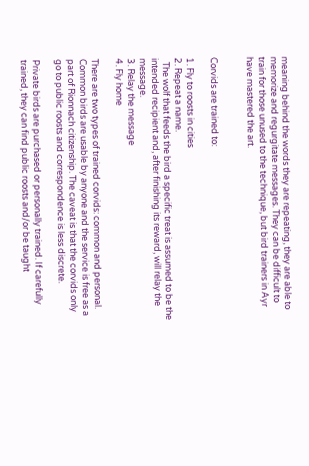meaning behind the words they are repeating, they are able to memorize and regurgitate messages. They can be difficult to train for those unused to the technique, but bird trainers in Ayr have mastered the art.


Corvids are trained to:

1. Fly to roosts in cities
2. Repeat a name.
  The wolf that feeds the bird a specific treat is assumed to be the intended recipient and, after finishing its reward, will relay the message.
3. Relay the message
4. Fly home

There are two types of trained corvids: common and personal. Common birds are usable by anyone and the service is free as a part of Rionnach citizenship. The caveat is that the corvids only go to public roosts and correspondence is less discrete.

Private birds are purchased or personally trained. If carefully trained, they can find public roosts and/or be taught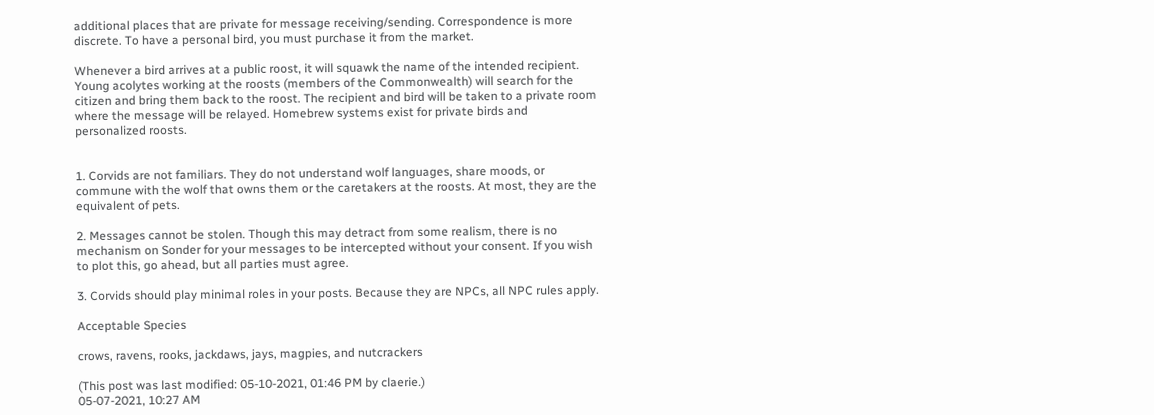additional places that are private for message receiving/sending. Correspondence is more discrete. To have a personal bird, you must purchase it from the market.

Whenever a bird arrives at a public roost, it will squawk the name of the intended recipient. Young acolytes working at the roosts (members of the Commonwealth) will search for the citizen and bring them back to the roost. The recipient and bird will be taken to a private room where the message will be relayed. Homebrew systems exist for private birds and personalized roosts.


1. Corvids are not familiars. They do not understand wolf languages, share moods, or commune with the wolf that owns them or the caretakers at the roosts. At most, they are the equivalent of pets.

2. Messages cannot be stolen. Though this may detract from some realism, there is no mechanism on Sonder for your messages to be intercepted without your consent. If you wish to plot this, go ahead, but all parties must agree.

3. Corvids should play minimal roles in your posts. Because they are NPCs, all NPC rules apply.

Acceptable Species

crows, ravens, rooks, jackdaws, jays, magpies, and nutcrackers

(This post was last modified: 05-10-2021, 01:46 PM by claerie.)
05-07-2021, 10:27 AM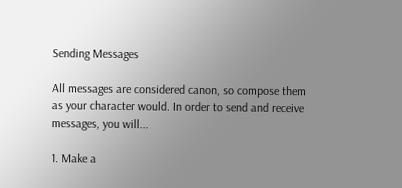Sending Messages

All messages are considered canon, so compose them as your character would. In order to send and receive messages, you will...

1. Make a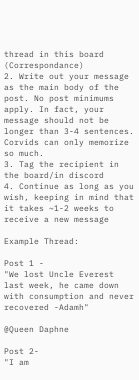thread in this board (Correspondance)
2. Write out your message as the main body of the post. No post minimums apply. In fact, your message should not be longer than 3-4 sentences. Corvids can only memorize so much.
3. Tag the recipient in the board/in discord
4. Continue as long as you wish, keeping in mind that it takes ~1-2 weeks to receive a new message

Example Thread:

Post 1 -
"We lost Uncle Everest last week, he came down with consumption and never recovered -Adamh"

@Queen Daphne

Post 2-
"I am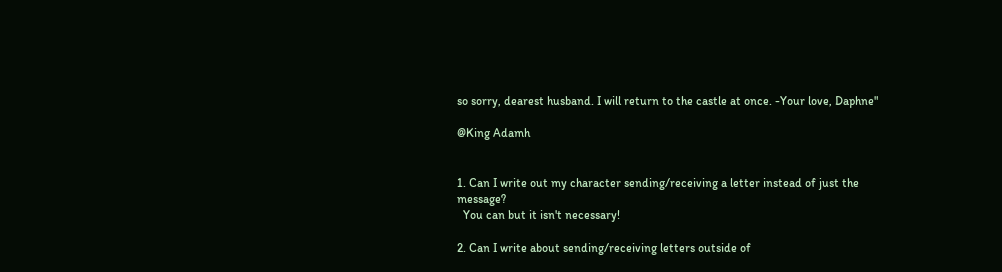so sorry, dearest husband. I will return to the castle at once. -Your love, Daphne"

@King Adamh


1. Can I write out my character sending/receiving a letter instead of just the message?
  You can but it isn't necessary!

2. Can I write about sending/receiving letters outside of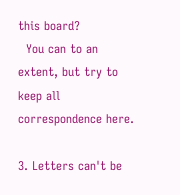this board?
  You can to an extent, but try to keep all correspondence here.

3. Letters can't be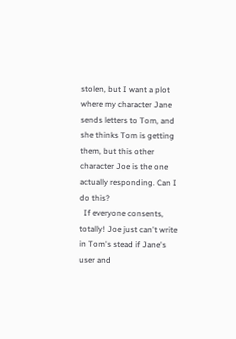stolen, but I want a plot where my character Jane sends letters to Tom, and she thinks Tom is getting them, but this other character Joe is the one actually responding. Can I do this?
  If everyone consents, totally! Joe just can't write in Tom's stead if Jane's user and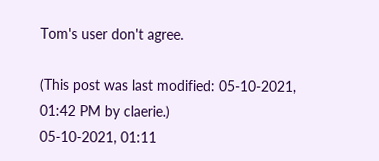Tom's user don't agree.

(This post was last modified: 05-10-2021, 01:42 PM by claerie.)
05-10-2021, 01:11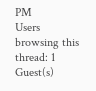PM
Users browsing this thread: 1 Guest(s)